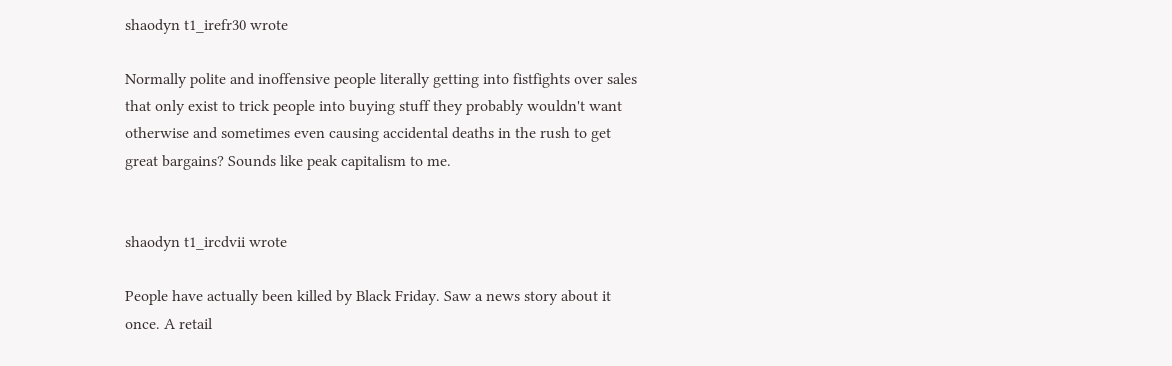shaodyn t1_irefr30 wrote

Normally polite and inoffensive people literally getting into fistfights over sales that only exist to trick people into buying stuff they probably wouldn't want otherwise and sometimes even causing accidental deaths in the rush to get great bargains? Sounds like peak capitalism to me.


shaodyn t1_ircdvii wrote

People have actually been killed by Black Friday. Saw a news story about it once. A retail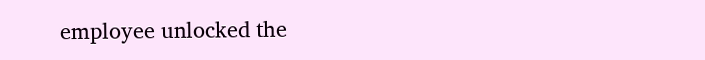employee unlocked the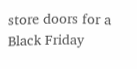store doors for a Black Friday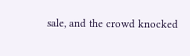sale, and the crowd knocked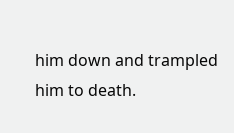him down and trampled him to death.